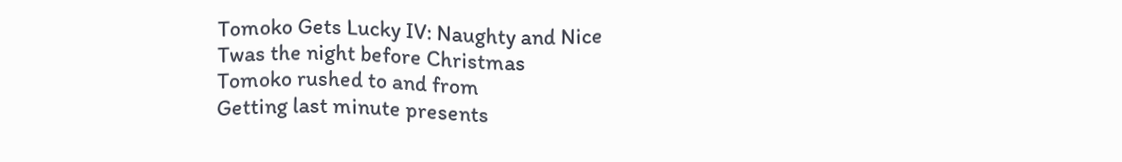Tomoko Gets Lucky IV: Naughty and Nice
Twas the night before Christmas
Tomoko rushed to and from
Getting last minute presents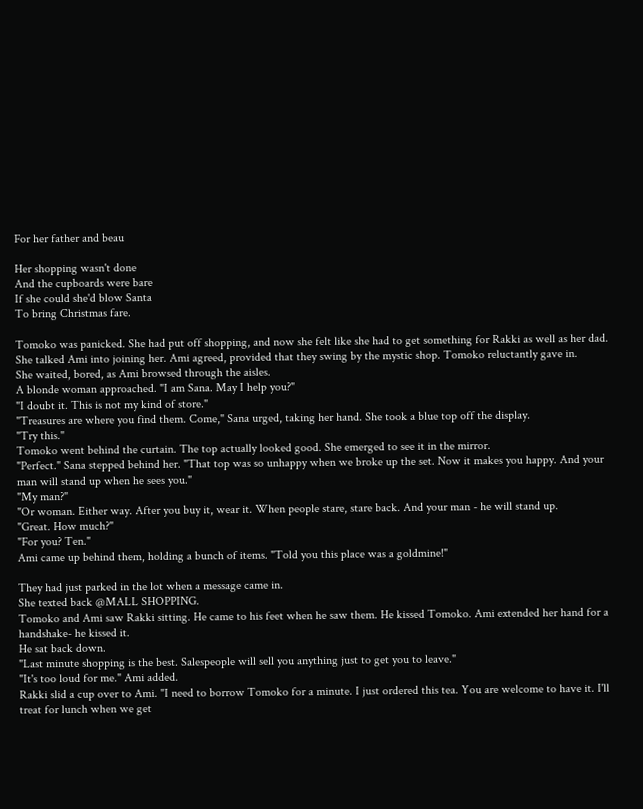For her father and beau

Her shopping wasn't done
And the cupboards were bare
If she could she'd blow Santa
To bring Christmas fare.

Tomoko was panicked. She had put off shopping, and now she felt like she had to get something for Rakki as well as her dad.
She talked Ami into joining her. Ami agreed, provided that they swing by the mystic shop. Tomoko reluctantly gave in.
She waited, bored, as Ami browsed through the aisles.
A blonde woman approached. "I am Sana. May I help you?"
"I doubt it. This is not my kind of store."
"Treasures are where you find them. Come," Sana urged, taking her hand. She took a blue top off the display.
"Try this."
Tomoko went behind the curtain. The top actually looked good. She emerged to see it in the mirror.
"Perfect." Sana stepped behind her. "That top was so unhappy when we broke up the set. Now it makes you happy. And your man will stand up when he sees you."
"My man?"
"Or woman. Either way. After you buy it, wear it. When people stare, stare back. And your man - he will stand up.
"Great. How much?"
"For you? Ten."
Ami came up behind them, holding a bunch of items. "Told you this place was a goldmine!"

They had just parked in the lot when a message came in.
She texted back @MALL SHOPPING.
Tomoko and Ami saw Rakki sitting. He came to his feet when he saw them. He kissed Tomoko. Ami extended her hand for a handshake- he kissed it.
He sat back down.
"Last minute shopping is the best. Salespeople will sell you anything just to get you to leave."
"It's too loud for me." Ami added.
Rakki slid a cup over to Ami. "I need to borrow Tomoko for a minute. I just ordered this tea. You are welcome to have it. I'll treat for lunch when we get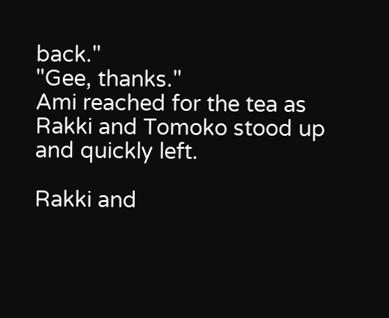back."
"Gee, thanks."
Ami reached for the tea as Rakki and Tomoko stood up and quickly left.

Rakki and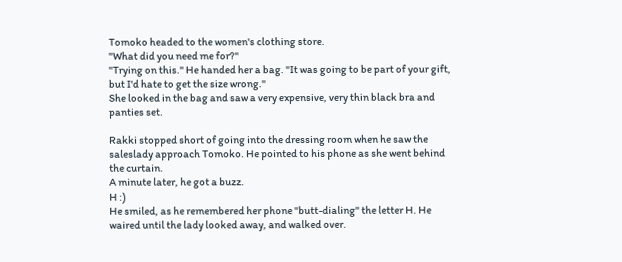Tomoko headed to the women's clothing store.
"What did you need me for?"
"Trying on this." He handed her a bag. "It was going to be part of your gift, but I'd hate to get the size wrong."
She looked in the bag and saw a very expensive, very thin black bra and panties set.

Rakki stopped short of going into the dressing room when he saw the saleslady approach Tomoko. He pointed to his phone as she went behind the curtain.
A minute later, he got a buzz.
H :)
He smiled, as he remembered her phone "butt-dialing" the letter H. He waired until the lady looked away, and walked over.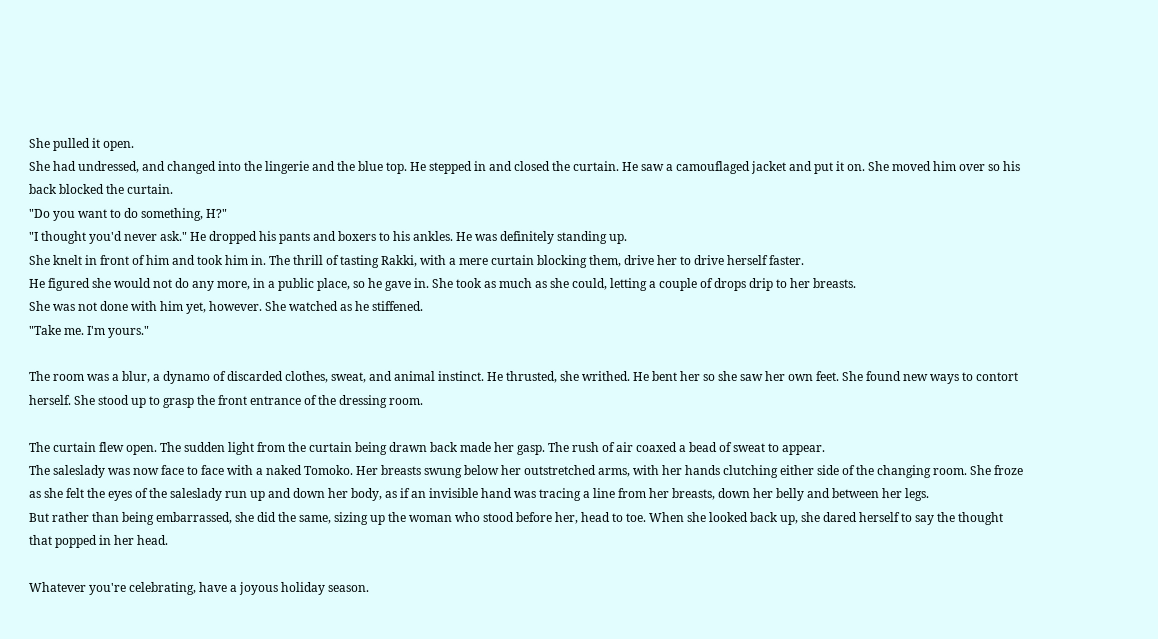She pulled it open.
She had undressed, and changed into the lingerie and the blue top. He stepped in and closed the curtain. He saw a camouflaged jacket and put it on. She moved him over so his back blocked the curtain.
"Do you want to do something, H?"
"I thought you'd never ask." He dropped his pants and boxers to his ankles. He was definitely standing up.
She knelt in front of him and took him in. The thrill of tasting Rakki, with a mere curtain blocking them, drive her to drive herself faster.
He figured she would not do any more, in a public place, so he gave in. She took as much as she could, letting a couple of drops drip to her breasts.
She was not done with him yet, however. She watched as he stiffened.
"Take me. I'm yours."

The room was a blur, a dynamo of discarded clothes, sweat, and animal instinct. He thrusted, she writhed. He bent her so she saw her own feet. She found new ways to contort herself. She stood up to grasp the front entrance of the dressing room.

The curtain flew open. The sudden light from the curtain being drawn back made her gasp. The rush of air coaxed a bead of sweat to appear.
The saleslady was now face to face with a naked Tomoko. Her breasts swung below her outstretched arms, with her hands clutching either side of the changing room. She froze as she felt the eyes of the saleslady run up and down her body, as if an invisible hand was tracing a line from her breasts, down her belly and between her legs.
But rather than being embarrassed, she did the same, sizing up the woman who stood before her, head to toe. When she looked back up, she dared herself to say the thought that popped in her head.

Whatever you're celebrating, have a joyous holiday season.